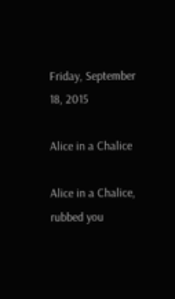Friday, September 18, 2015

Alice in a Chalice

Alice in a Chalice,
rubbed you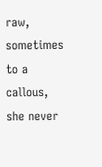raw, sometimes to a callous,
she never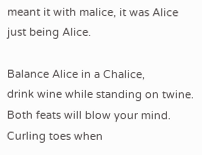meant it with malice, it was Alice just being Alice.

Balance Alice in a Chalice,
drink wine while standing on twine.
Both feats will blow your mind.
Curling toes when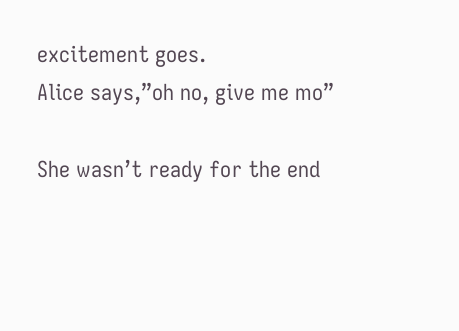excitement goes.
Alice says,”oh no, give me mo”

She wasn’t ready for the end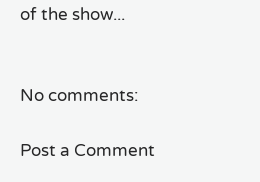of the show...


No comments:

Post a Comment